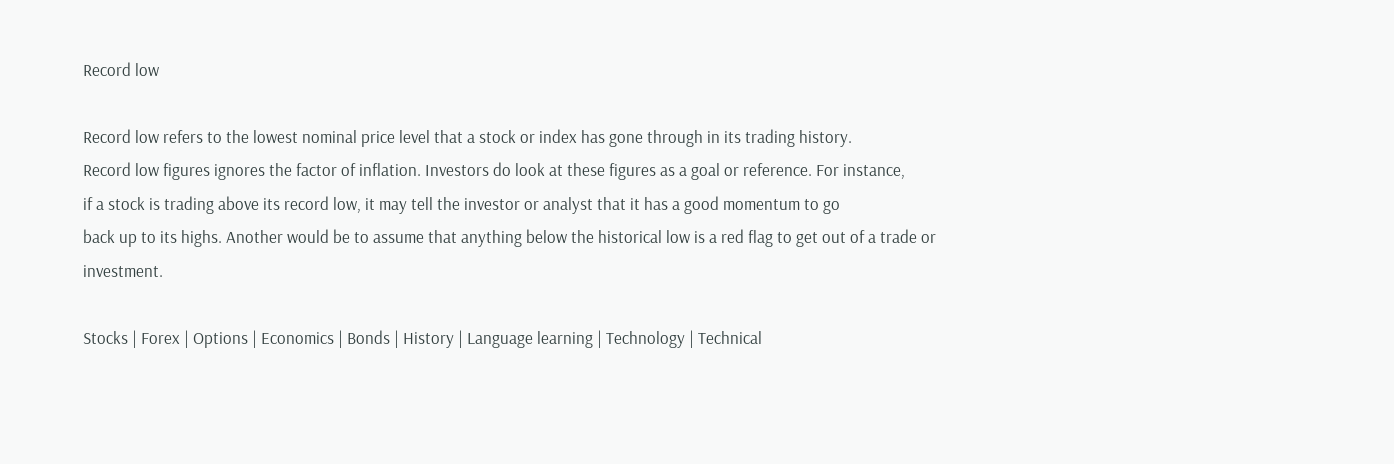Record low

Record low refers to the lowest nominal price level that a stock or index has gone through in its trading history.
Record low figures ignores the factor of inflation. Investors do look at these figures as a goal or reference. For instance,
if a stock is trading above its record low, it may tell the investor or analyst that it has a good momentum to go
back up to its highs. Another would be to assume that anything below the historical low is a red flag to get out of a trade or investment.

Stocks | Forex | Options | Economics | Bonds | History | Language learning | Technology | Technical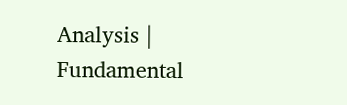Analysis | Fundamental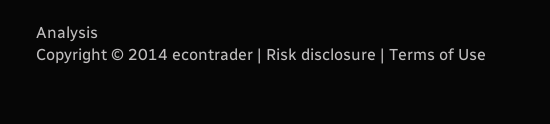Analysis
Copyright © 2014 econtrader | Risk disclosure | Terms of Use